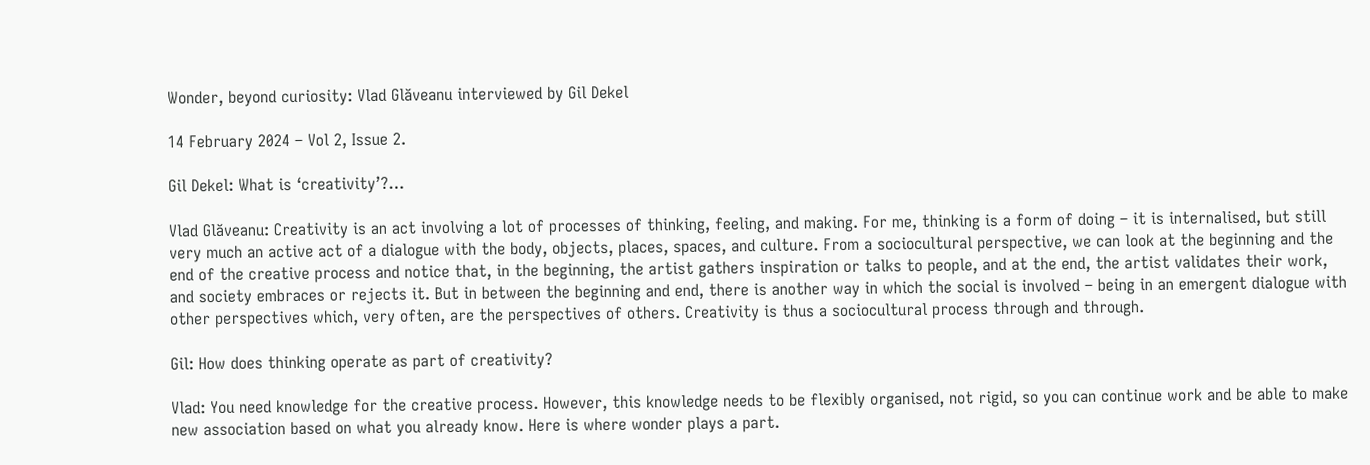Wonder, beyond curiosity: Vlad Glăveanu interviewed by Gil Dekel

14 February 2024 – Vol 2, Issue 2.

Gil Dekel: What is ‘creativity’?…

Vlad Glăveanu: Creativity is an act involving a lot of processes of thinking, feeling, and making. For me, thinking is a form of doing – it is internalised, but still very much an active act of a dialogue with the body, objects, places, spaces, and culture. From a sociocultural perspective, we can look at the beginning and the end of the creative process and notice that, in the beginning, the artist gathers inspiration or talks to people, and at the end, the artist validates their work, and society embraces or rejects it. But in between the beginning and end, there is another way in which the social is involved – being in an emergent dialogue with other perspectives which, very often, are the perspectives of others. Creativity is thus a sociocultural process through and through.

Gil: How does thinking operate as part of creativity?

Vlad: You need knowledge for the creative process. However, this knowledge needs to be flexibly organised, not rigid, so you can continue work and be able to make new association based on what you already know. Here is where wonder plays a part.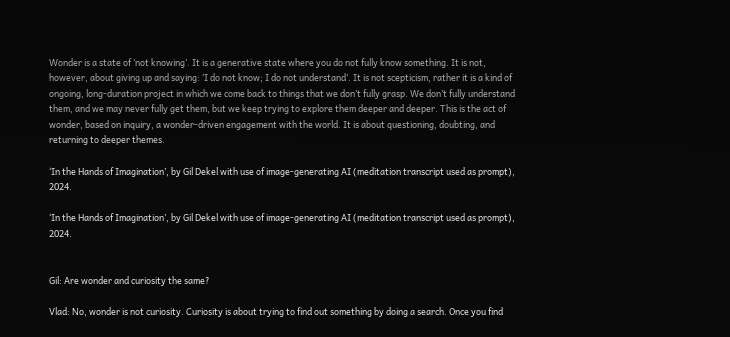Wonder is a state of ‘not knowing’. It is a generative state where you do not fully know something. It is not, however, about giving up and saying: ‘I do not know; I do not understand’. It is not scepticism, rather it is a kind of ongoing, long-duration project in which we come back to things that we don’t fully grasp. We don’t fully understand them, and we may never fully get them, but we keep trying to explore them deeper and deeper. This is the act of wonder, based on inquiry, a wonder-driven engagement with the world. It is about questioning, doubting, and returning to deeper themes.

‘In the Hands of Imagination’, by Gil Dekel with use of image-generating AI (meditation transcript used as prompt), 2024.

‘In the Hands of Imagination’, by Gil Dekel with use of image-generating AI (meditation transcript used as prompt), 2024.


Gil: Are wonder and curiosity the same?

Vlad: No, wonder is not curiosity. Curiosity is about trying to find out something by doing a search. Once you find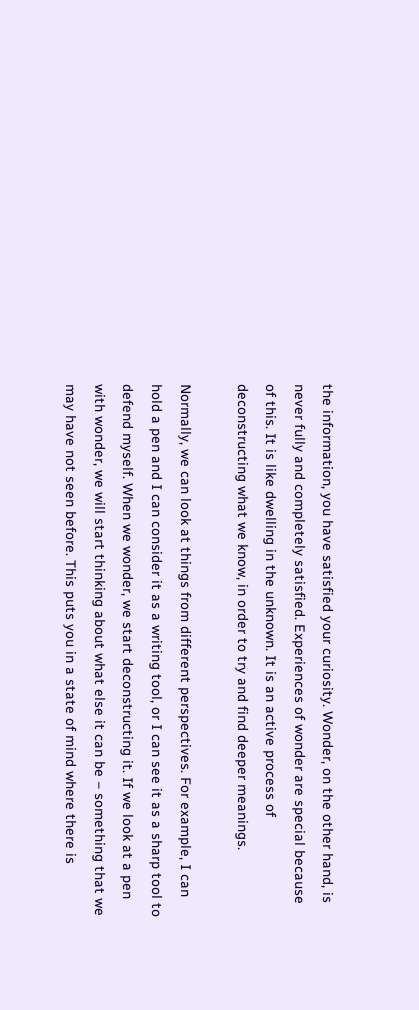the information, you have satisfied your curiosity. Wonder, on the other hand, is never fully and completely satisfied. Experiences of wonder are special because of this. It is like dwelling in the unknown. It is an active process of deconstructing what we know, in order to try and find deeper meanings.

Normally, we can look at things from different perspectives. For example, I can hold a pen and I can consider it as a writing tool, or I can see it as a sharp tool to defend myself. When we wonder, we start deconstructing it. If we look at a pen with wonder, we will start thinking about what else it can be – something that we may have not seen before. This puts you in a state of mind where there is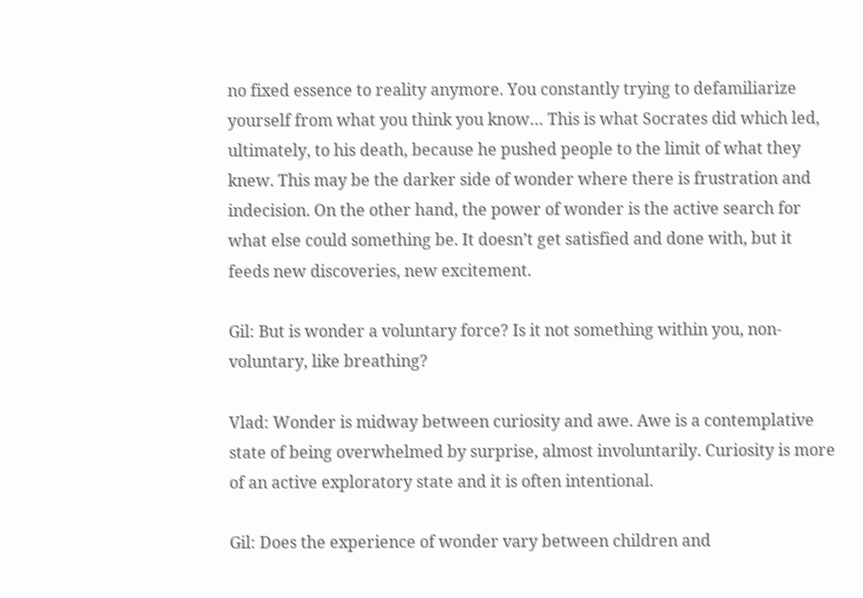no fixed essence to reality anymore. You constantly trying to defamiliarize yourself from what you think you know… This is what Socrates did which led, ultimately, to his death, because he pushed people to the limit of what they knew. This may be the darker side of wonder where there is frustration and indecision. On the other hand, the power of wonder is the active search for what else could something be. It doesn’t get satisfied and done with, but it feeds new discoveries, new excitement.

Gil: But is wonder a voluntary force? Is it not something within you, non-voluntary, like breathing?

Vlad: Wonder is midway between curiosity and awe. Awe is a contemplative state of being overwhelmed by surprise, almost involuntarily. Curiosity is more of an active exploratory state and it is often intentional.

Gil: Does the experience of wonder vary between children and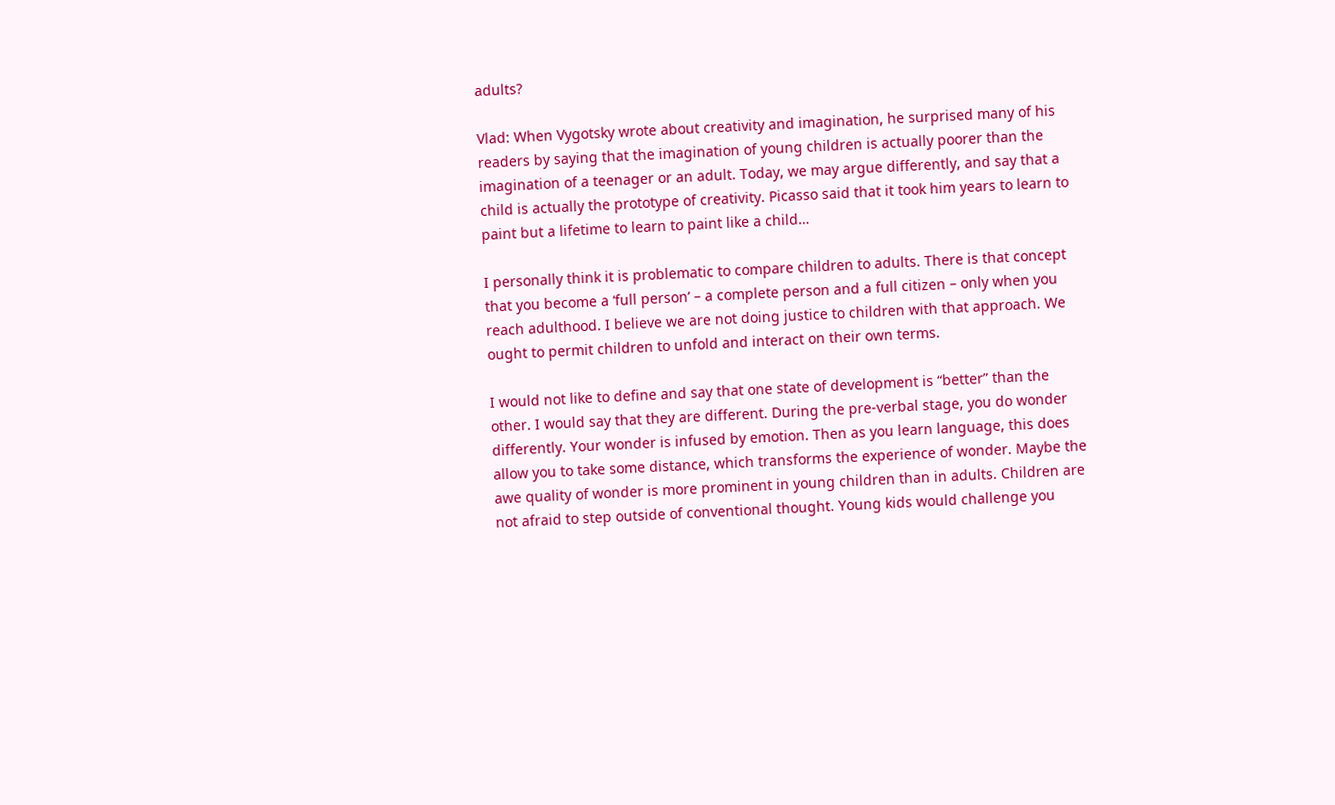adults?

Vlad: When Vygotsky wrote about creativity and imagination, he surprised many of his readers by saying that the imagination of young children is actually poorer than the imagination of a teenager or an adult. Today, we may argue differently, and say that a child is actually the prototype of creativity. Picasso said that it took him years to learn to paint but a lifetime to learn to paint like a child…

I personally think it is problematic to compare children to adults. There is that concept that you become a ‘full person’ – a complete person and a full citizen – only when you reach adulthood. I believe we are not doing justice to children with that approach. We ought to permit children to unfold and interact on their own terms.

I would not like to define and say that one state of development is “better” than the other. I would say that they are different. During the pre-verbal stage, you do wonder differently. Your wonder is infused by emotion. Then as you learn language, this does allow you to take some distance, which transforms the experience of wonder. Maybe the awe quality of wonder is more prominent in young children than in adults. Children are not afraid to step outside of conventional thought. Young kids would challenge you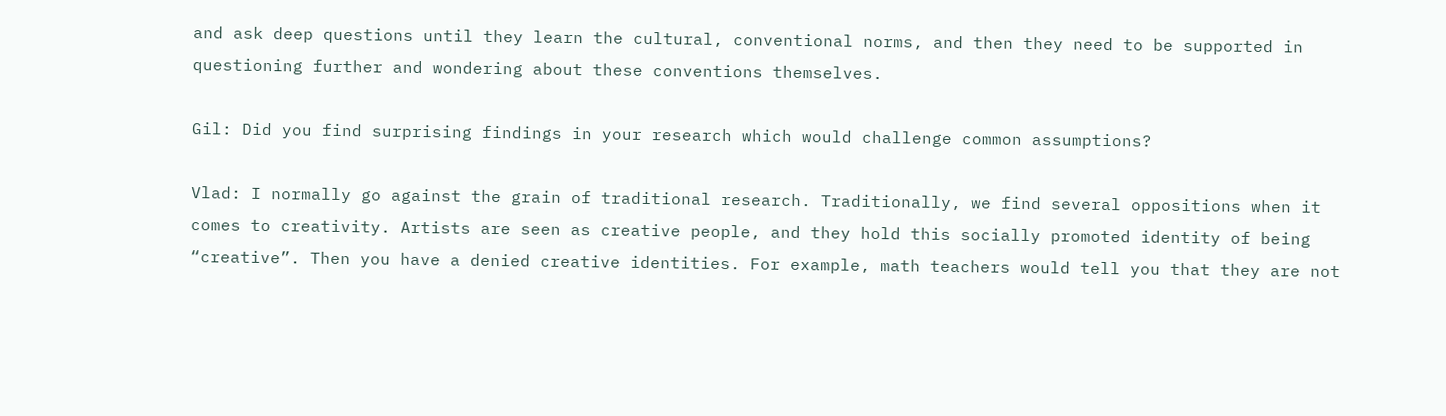and ask deep questions until they learn the cultural, conventional norms, and then they need to be supported in questioning further and wondering about these conventions themselves.

Gil: Did you find surprising findings in your research which would challenge common assumptions?

Vlad: I normally go against the grain of traditional research. Traditionally, we find several oppositions when it comes to creativity. Artists are seen as creative people, and they hold this socially promoted identity of being “creative”. Then you have a denied creative identities. For example, math teachers would tell you that they are not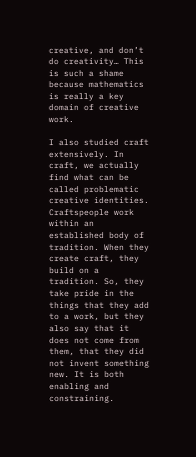creative, and don’t do creativity… This is such a shame because mathematics is really a key domain of creative work.

I also studied craft extensively. In craft, we actually find what can be called problematic creative identities. Craftspeople work within an established body of tradition. When they create craft, they build on a tradition. So, they take pride in the things that they add to a work, but they also say that it does not come from them, that they did not invent something new. It is both enabling and constraining.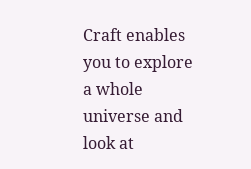Craft enables you to explore a whole universe and look at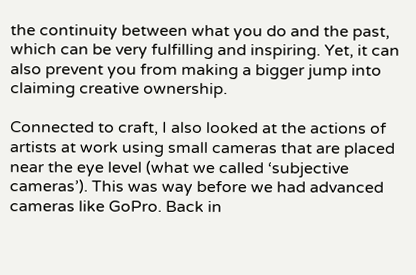the continuity between what you do and the past, which can be very fulfilling and inspiring. Yet, it can also prevent you from making a bigger jump into claiming creative ownership.

Connected to craft, I also looked at the actions of artists at work using small cameras that are placed near the eye level (what we called ‘subjective cameras’). This was way before we had advanced cameras like GoPro. Back in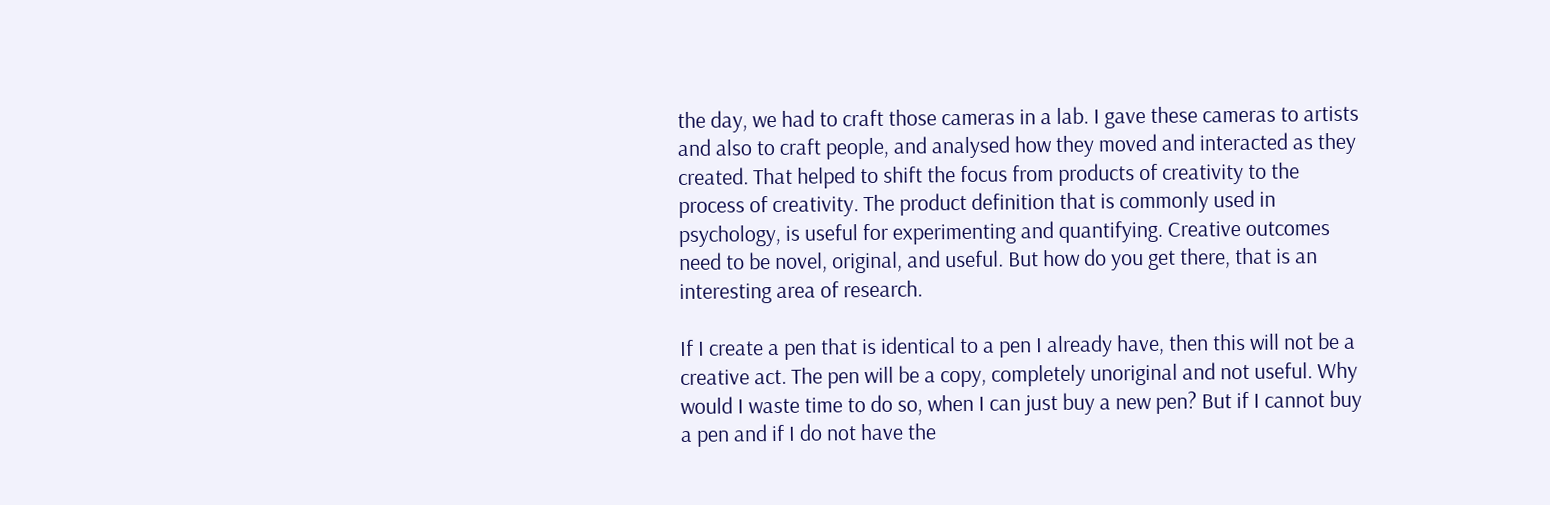the day, we had to craft those cameras in a lab. I gave these cameras to artists and also to craft people, and analysed how they moved and interacted as they created. That helped to shift the focus from products of creativity to the process of creativity. The product definition that is commonly used in psychology, is useful for experimenting and quantifying. Creative outcomes need to be novel, original, and useful. But how do you get there, that is an interesting area of research.

If I create a pen that is identical to a pen I already have, then this will not be a creative act. The pen will be a copy, completely unoriginal and not useful. Why would I waste time to do so, when I can just buy a new pen? But if I cannot buy a pen and if I do not have the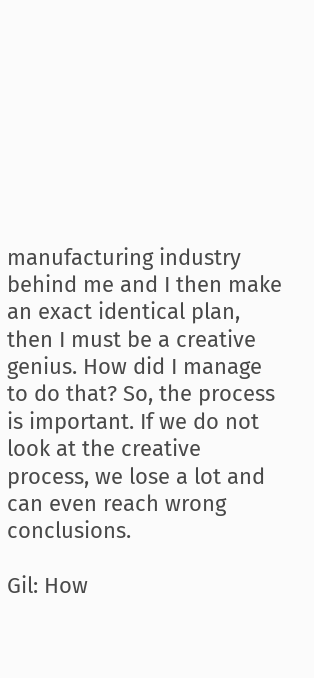manufacturing industry behind me and I then make an exact identical plan, then I must be a creative genius. How did I manage to do that? So, the process is important. If we do not look at the creative process, we lose a lot and can even reach wrong conclusions.

Gil: How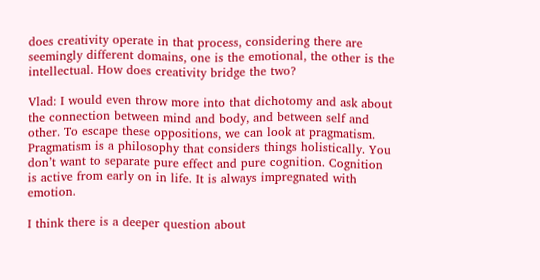does creativity operate in that process, considering there are seemingly different domains, one is the emotional, the other is the intellectual. How does creativity bridge the two?

Vlad: I would even throw more into that dichotomy and ask about the connection between mind and body, and between self and other. To escape these oppositions, we can look at pragmatism. Pragmatism is a philosophy that considers things holistically. You don’t want to separate pure effect and pure cognition. Cognition is active from early on in life. It is always impregnated with emotion.

I think there is a deeper question about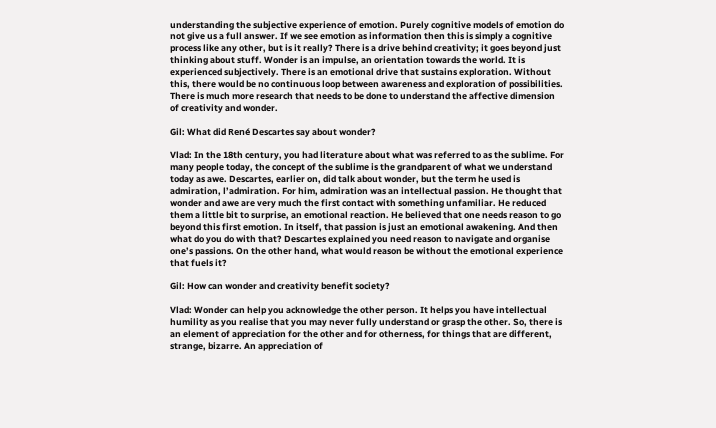understanding the subjective experience of emotion. Purely cognitive models of emotion do not give us a full answer. If we see emotion as information then this is simply a cognitive process like any other, but is it really? There is a drive behind creativity; it goes beyond just thinking about stuff. Wonder is an impulse, an orientation towards the world. It is experienced subjectively. There is an emotional drive that sustains exploration. Without this, there would be no continuous loop between awareness and exploration of possibilities. There is much more research that needs to be done to understand the affective dimension of creativity and wonder.

Gil: What did René Descartes say about wonder?

Vlad: In the 18th century, you had literature about what was referred to as the sublime. For many people today, the concept of the sublime is the grandparent of what we understand today as awe. Descartes, earlier on, did talk about wonder, but the term he used is admiration, l’admiration. For him, admiration was an intellectual passion. He thought that wonder and awe are very much the first contact with something unfamiliar. He reduced them a little bit to surprise, an emotional reaction. He believed that one needs reason to go beyond this first emotion. In itself, that passion is just an emotional awakening. And then what do you do with that? Descartes explained you need reason to navigate and organise one’s passions. On the other hand, what would reason be without the emotional experience that fuels it?

Gil: How can wonder and creativity benefit society?

Vlad: Wonder can help you acknowledge the other person. It helps you have intellectual humility as you realise that you may never fully understand or grasp the other. So, there is an element of appreciation for the other and for otherness, for things that are different, strange, bizarre. An appreciation of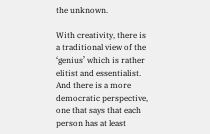the unknown.

With creativity, there is a traditional view of the ‘genius’ which is rather elitist and essentialist. And there is a more democratic perspective, one that says that each person has at least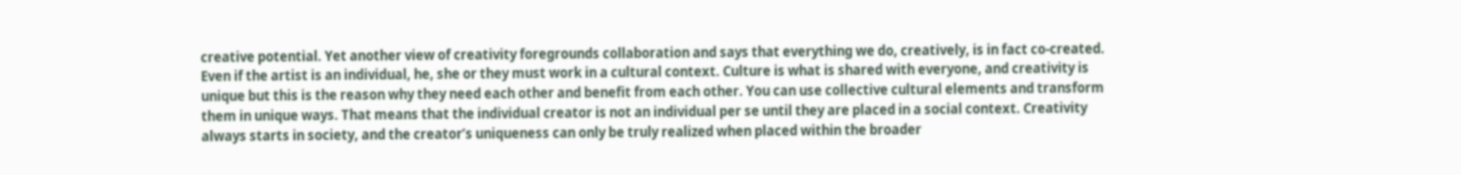creative potential. Yet another view of creativity foregrounds collaboration and says that everything we do, creatively, is in fact co-created. Even if the artist is an individual, he, she or they must work in a cultural context. Culture is what is shared with everyone, and creativity is unique but this is the reason why they need each other and benefit from each other. You can use collective cultural elements and transform them in unique ways. That means that the individual creator is not an individual per se until they are placed in a social context. Creativity always starts in society, and the creator’s uniqueness can only be truly realized when placed within the broader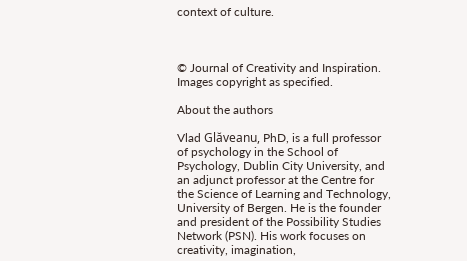context of culture.



© Journal of Creativity and Inspiration.
Images copyright as specified.

About the authors

Vlad Glăveanu, PhD, is a full professor of psychology in the School of Psychology, Dublin City University, and an adjunct professor at the Centre for the Science of Learning and Technology, University of Bergen. He is the founder and president of the Possibility Studies Network (PSN). His work focuses on creativity, imagination,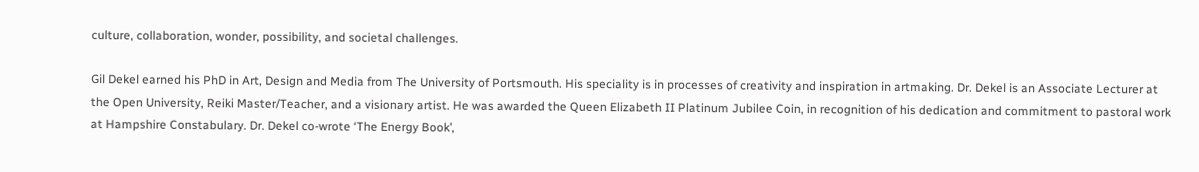culture, collaboration, wonder, possibility, and societal challenges.

Gil Dekel earned his PhD in Art, Design and Media from The University of Portsmouth. His speciality is in processes of creativity and inspiration in artmaking. Dr. Dekel is an Associate Lecturer at the Open University, Reiki Master/Teacher, and a visionary artist. He was awarded the Queen Elizabeth II Platinum Jubilee Coin, in recognition of his dedication and commitment to pastoral work at Hampshire Constabulary. Dr. Dekel co-wrote ‘The Energy Book’,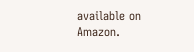available on Amazon.